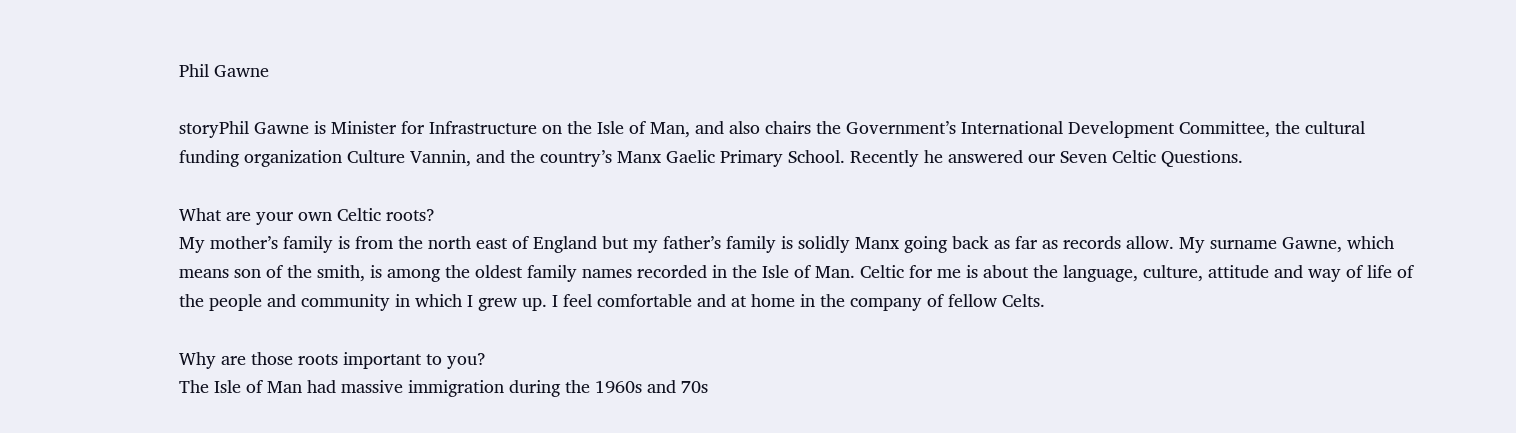Phil Gawne

storyPhil Gawne is Minister for Infrastructure on the Isle of Man, and also chairs the Government’s International Development Committee, the cultural funding organization Culture Vannin, and the country’s Manx Gaelic Primary School. Recently he answered our Seven Celtic Questions.

What are your own Celtic roots?
My mother’s family is from the north east of England but my father’s family is solidly Manx going back as far as records allow. My surname Gawne, which means son of the smith, is among the oldest family names recorded in the Isle of Man. Celtic for me is about the language, culture, attitude and way of life of the people and community in which I grew up. I feel comfortable and at home in the company of fellow Celts.

Why are those roots important to you?
The Isle of Man had massive immigration during the 1960s and 70s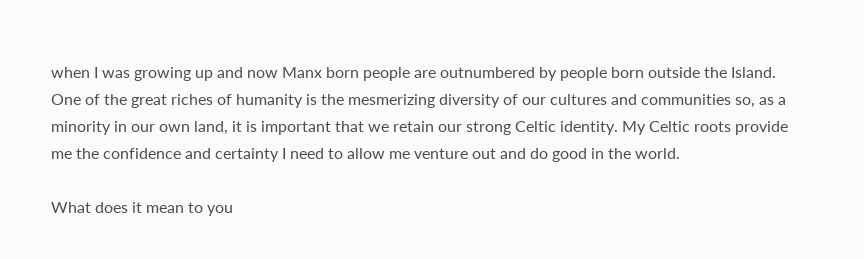when I was growing up and now Manx born people are outnumbered by people born outside the Island. One of the great riches of humanity is the mesmerizing diversity of our cultures and communities so, as a minority in our own land, it is important that we retain our strong Celtic identity. My Celtic roots provide me the confidence and certainty I need to allow me venture out and do good in the world.

What does it mean to you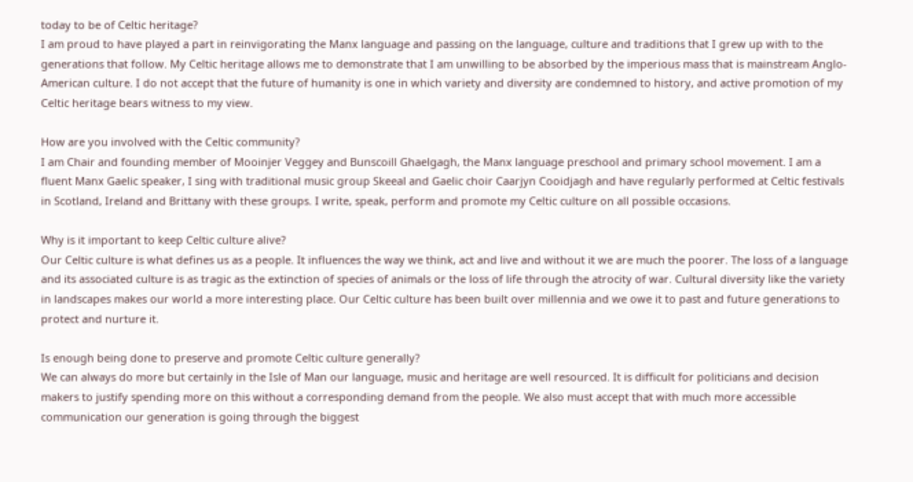today to be of Celtic heritage?
I am proud to have played a part in reinvigorating the Manx language and passing on the language, culture and traditions that I grew up with to the generations that follow. My Celtic heritage allows me to demonstrate that I am unwilling to be absorbed by the imperious mass that is mainstream Anglo-American culture. I do not accept that the future of humanity is one in which variety and diversity are condemned to history, and active promotion of my Celtic heritage bears witness to my view.

How are you involved with the Celtic community?
I am Chair and founding member of Mooinjer Veggey and Bunscoill Ghaelgagh, the Manx language preschool and primary school movement. I am a fluent Manx Gaelic speaker, I sing with traditional music group Skeeal and Gaelic choir Caarjyn Cooidjagh and have regularly performed at Celtic festivals in Scotland, Ireland and Brittany with these groups. I write, speak, perform and promote my Celtic culture on all possible occasions.

Why is it important to keep Celtic culture alive?
Our Celtic culture is what defines us as a people. It influences the way we think, act and live and without it we are much the poorer. The loss of a language and its associated culture is as tragic as the extinction of species of animals or the loss of life through the atrocity of war. Cultural diversity like the variety in landscapes makes our world a more interesting place. Our Celtic culture has been built over millennia and we owe it to past and future generations to protect and nurture it.

Is enough being done to preserve and promote Celtic culture generally?
We can always do more but certainly in the Isle of Man our language, music and heritage are well resourced. It is difficult for politicians and decision makers to justify spending more on this without a corresponding demand from the people. We also must accept that with much more accessible communication our generation is going through the biggest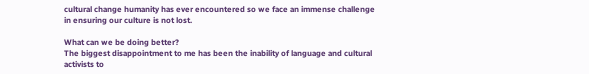cultural change humanity has ever encountered so we face an immense challenge in ensuring our culture is not lost.

What can we be doing better?
The biggest disappointment to me has been the inability of language and cultural activists to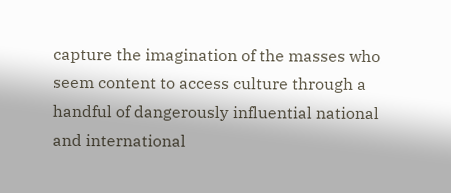capture the imagination of the masses who seem content to access culture through a handful of dangerously influential national and international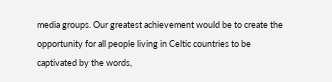media groups. Our greatest achievement would be to create the opportunity for all people living in Celtic countries to be captivated by the words,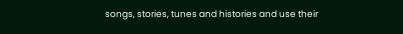songs, stories, tunes and histories and use their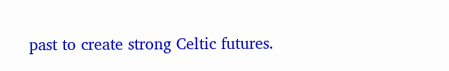past to create strong Celtic futures.